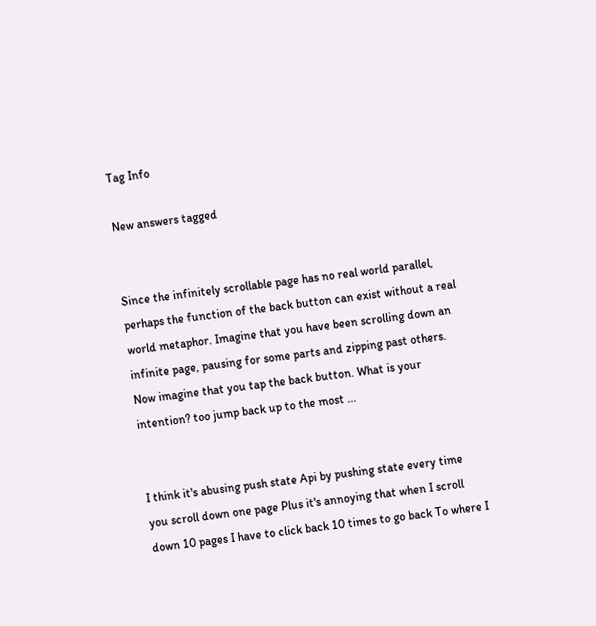Tag Info

New answers tagged


Since the infinitely scrollable page has no real world parallel, perhaps the function of the back button can exist without a real world metaphor. Imagine that you have been scrolling down an infinite page, pausing for some parts and zipping past others. Now imagine that you tap the back button. What is your intention? too jump back up to the most ...


I think it's abusing push state Api by pushing state every time you scroll down one page Plus it's annoying that when I scroll down 10 pages I have to click back 10 times to go back To where I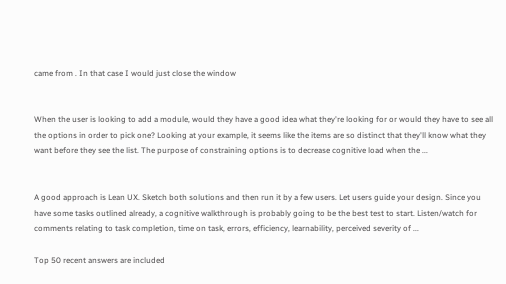came from . In that case I would just close the window


When the user is looking to add a module, would they have a good idea what they're looking for or would they have to see all the options in order to pick one? Looking at your example, it seems like the items are so distinct that they'll know what they want before they see the list. The purpose of constraining options is to decrease cognitive load when the ...


A good approach is Lean UX. Sketch both solutions and then run it by a few users. Let users guide your design. Since you have some tasks outlined already, a cognitive walkthrough is probably going to be the best test to start. Listen/watch for comments relating to task completion, time on task, errors, efficiency, learnability, perceived severity of ...

Top 50 recent answers are included